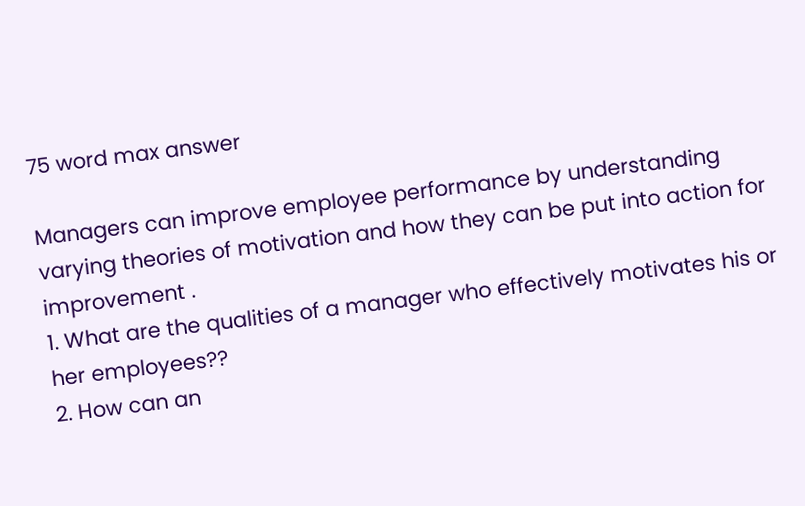75 word max answer

Managers can improve employee performance by understanding varying theories of motivation and how they can be put into action for improvement .
1. What are the qualities of a manager who effectively motivates his or her employees??
2. How can an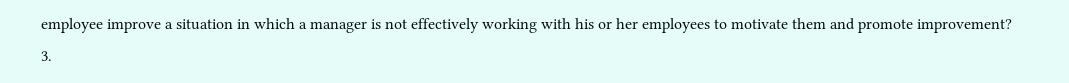employee improve a situation in which a manager is not effectively working with his or her employees to motivate them and promote improvement?
3.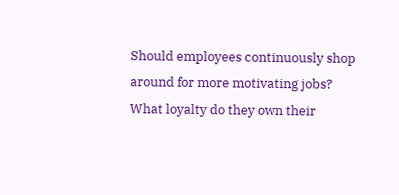Should employees continuously shop around for more motivating jobs? What loyalty do they own their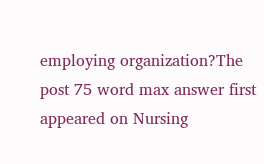employing organization?The post 75 word max answer first appeared on Nursing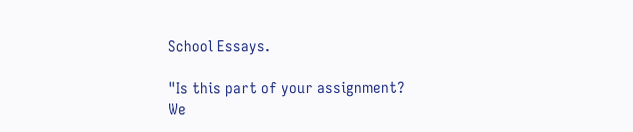School Essays.

"Is this part of your assignment? We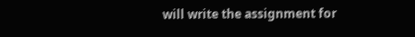will write the assignment for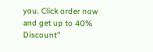you. Click order now and get up to 40% Discount"